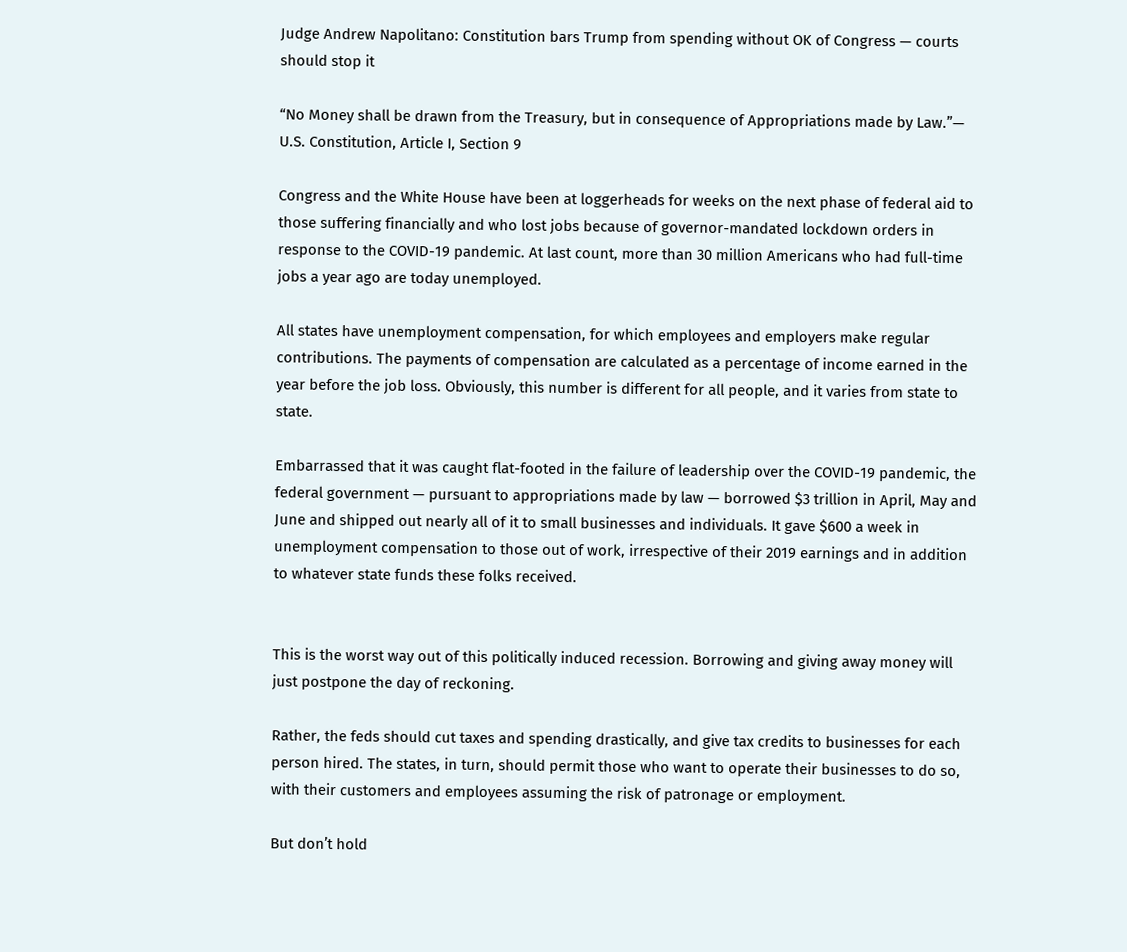Judge Andrew Napolitano: Constitution bars Trump from spending without OK of Congress — courts should stop it

“No Money shall be drawn from the Treasury, but in consequence of Appropriations made by Law.”— U.S. Constitution, Article I, Section 9

Congress and the White House have been at loggerheads for weeks on the next phase of federal aid to those suffering financially and who lost jobs because of governor-mandated lockdown orders in response to the COVID-19 pandemic. At last count, more than 30 million Americans who had full-time jobs a year ago are today unemployed.

All states have unemployment compensation, for which employees and employers make regular contributions. The payments of compensation are calculated as a percentage of income earned in the year before the job loss. Obviously, this number is different for all people, and it varies from state to state.

Embarrassed that it was caught flat-footed in the failure of leadership over the COVID-19 pandemic, the federal government — pursuant to appropriations made by law — borrowed $3 trillion in April, May and June and shipped out nearly all of it to small businesses and individuals. It gave $600 a week in unemployment compensation to those out of work, irrespective of their 2019 earnings and in addition to whatever state funds these folks received.


This is the worst way out of this politically induced recession. Borrowing and giving away money will just postpone the day of reckoning.

Rather, the feds should cut taxes and spending drastically, and give tax credits to businesses for each person hired. The states, in turn, should permit those who want to operate their businesses to do so, with their customers and employees assuming the risk of patronage or employment.

But don’t hold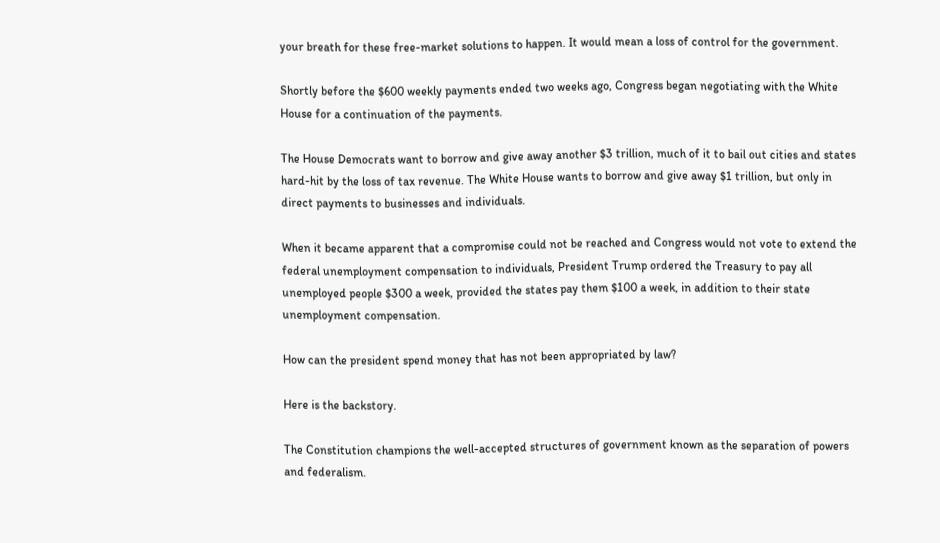your breath for these free-market solutions to happen. It would mean a loss of control for the government.

Shortly before the $600 weekly payments ended two weeks ago, Congress began negotiating with the White House for a continuation of the payments.

The House Democrats want to borrow and give away another $3 trillion, much of it to bail out cities and states hard-hit by the loss of tax revenue. The White House wants to borrow and give away $1 trillion, but only in direct payments to businesses and individuals.

When it became apparent that a compromise could not be reached and Congress would not vote to extend the federal unemployment compensation to individuals, President Trump ordered the Treasury to pay all unemployed people $300 a week, provided the states pay them $100 a week, in addition to their state unemployment compensation.

How can the president spend money that has not been appropriated by law?

Here is the backstory.

The Constitution champions the well-accepted structures of government known as the separation of powers and federalism.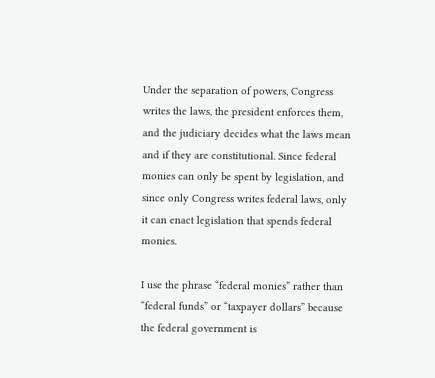Under the separation of powers, Congress writes the laws, the president enforces them, and the judiciary decides what the laws mean and if they are constitutional. Since federal monies can only be spent by legislation, and since only Congress writes federal laws, only it can enact legislation that spends federal monies.

I use the phrase “federal monies” rather than “federal funds” or “taxpayer dollars” because the federal government is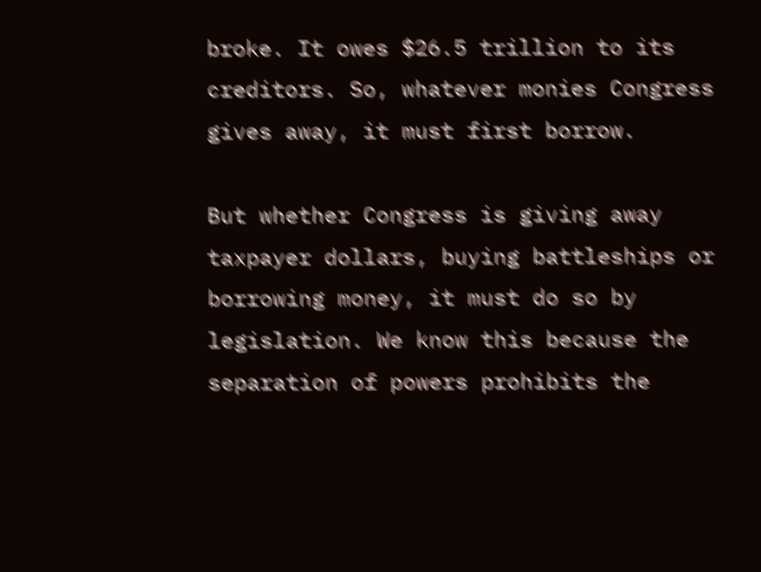broke. It owes $26.5 trillion to its creditors. So, whatever monies Congress gives away, it must first borrow.

But whether Congress is giving away taxpayer dollars, buying battleships or borrowing money, it must do so by legislation. We know this because the separation of powers prohibits the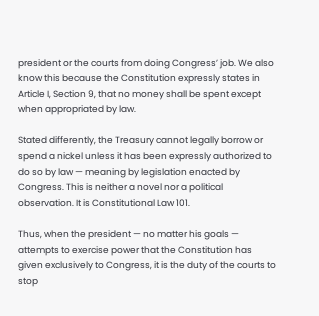president or the courts from doing Congress’ job. We also know this because the Constitution expressly states in Article I, Section 9, that no money shall be spent except when appropriated by law.

Stated differently, the Treasury cannot legally borrow or spend a nickel unless it has been expressly authorized to do so by law — meaning by legislation enacted by Congress. This is neither a novel nor a political observation. It is Constitutional Law 101.

Thus, when the president — no matter his goals — attempts to exercise power that the Constitution has given exclusively to Congress, it is the duty of the courts to stop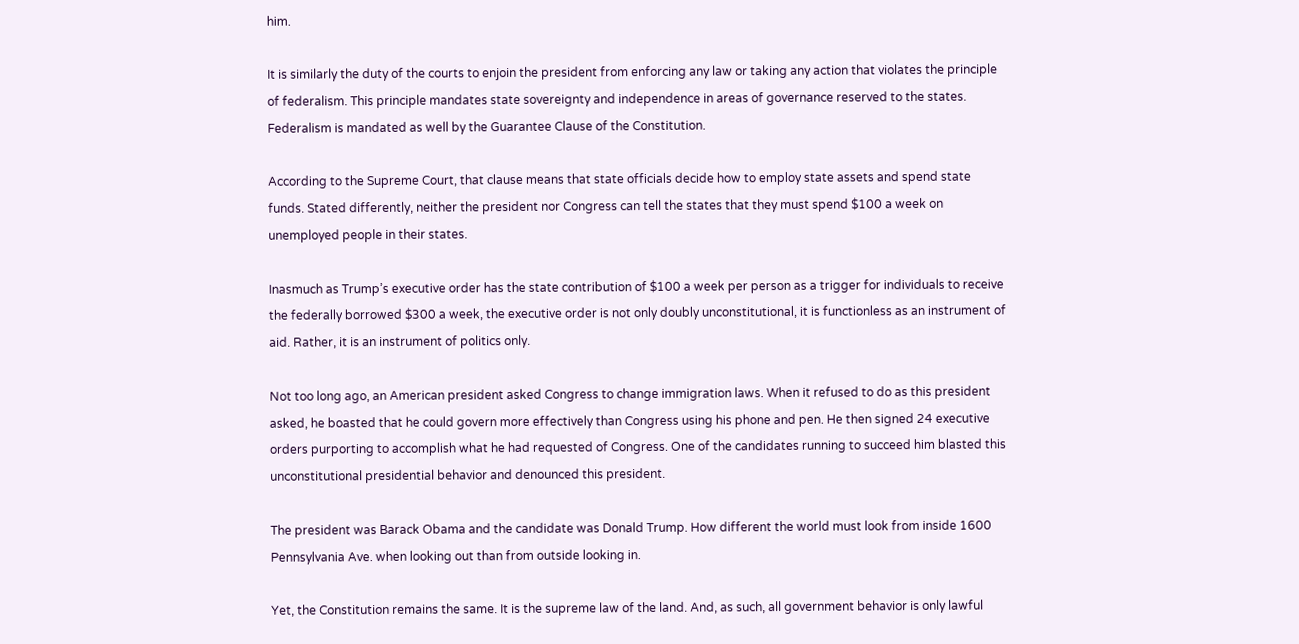him.

It is similarly the duty of the courts to enjoin the president from enforcing any law or taking any action that violates the principle of federalism. This principle mandates state sovereignty and independence in areas of governance reserved to the states. Federalism is mandated as well by the Guarantee Clause of the Constitution.

According to the Supreme Court, that clause means that state officials decide how to employ state assets and spend state funds. Stated differently, neither the president nor Congress can tell the states that they must spend $100 a week on unemployed people in their states.

Inasmuch as Trump’s executive order has the state contribution of $100 a week per person as a trigger for individuals to receive the federally borrowed $300 a week, the executive order is not only doubly unconstitutional, it is functionless as an instrument of aid. Rather, it is an instrument of politics only.

Not too long ago, an American president asked Congress to change immigration laws. When it refused to do as this president asked, he boasted that he could govern more effectively than Congress using his phone and pen. He then signed 24 executive orders purporting to accomplish what he had requested of Congress. One of the candidates running to succeed him blasted this unconstitutional presidential behavior and denounced this president.

The president was Barack Obama and the candidate was Donald Trump. How different the world must look from inside 1600 Pennsylvania Ave. when looking out than from outside looking in.

Yet, the Constitution remains the same. It is the supreme law of the land. And, as such, all government behavior is only lawful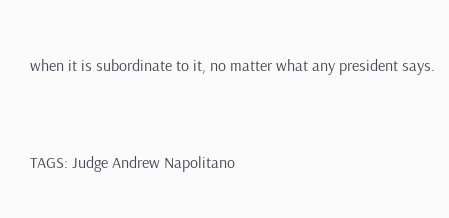when it is subordinate to it, no matter what any president says.


TAGS: Judge Andrew Napolitano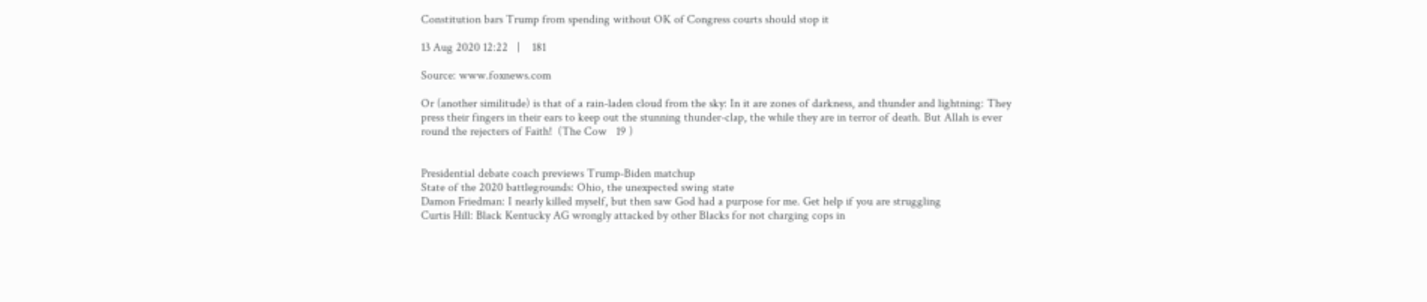Constitution bars Trump from spending without OK of Congress courts should stop it

13 Aug 2020 12:22   |    181

Source: www.foxnews.com

Or (another similitude) is that of a rain-laden cloud from the sky: In it are zones of darkness, and thunder and lightning: They press their fingers in their ears to keep out the stunning thunder-clap, the while they are in terror of death. But Allah is ever round the rejecters of Faith!  (The Cow   19 )


Presidential debate coach previews Trump-Biden matchup
State of the 2020 battlegrounds: Ohio, the unexpected swing state
Damon Friedman: I nearly killed myself, but then saw God had a purpose for me. Get help if you are struggling
Curtis Hill: Black Kentucky AG wrongly attacked by other Blacks for not charging cops in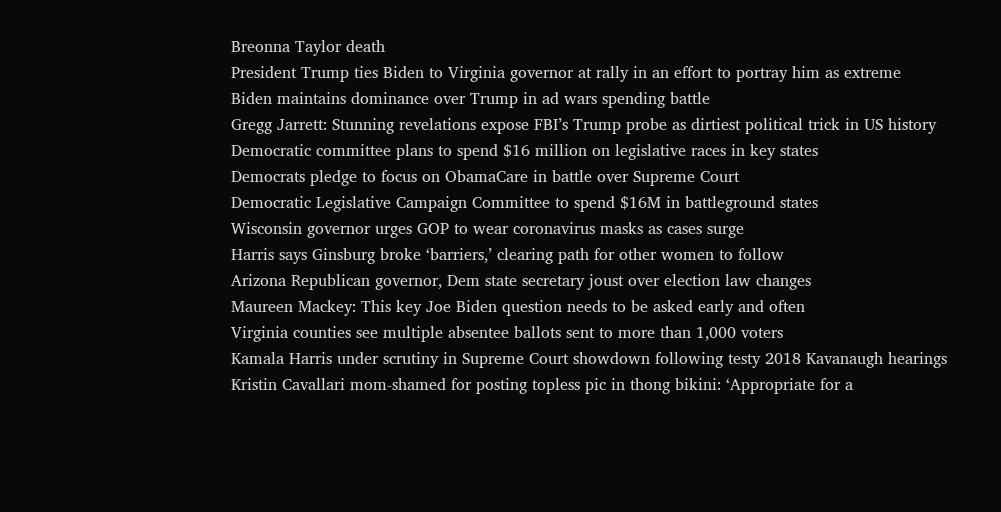Breonna Taylor death
President Trump ties Biden to Virginia governor at rally in an effort to portray him as extreme
Biden maintains dominance over Trump in ad wars spending battle
Gregg Jarrett: Stunning revelations expose FBI’s Trump probe as dirtiest political trick in US history
Democratic committee plans to spend $16 million on legislative races in key states
Democrats pledge to focus on ObamaCare in battle over Supreme Court
Democratic Legislative Campaign Committee to spend $16M in battleground states
Wisconsin governor urges GOP to wear coronavirus masks as cases surge
Harris says Ginsburg broke ‘barriers,’ clearing path for other women to follow
Arizona Republican governor, Dem state secretary joust over election law changes
Maureen Mackey: This key Joe Biden question needs to be asked early and often
Virginia counties see multiple absentee ballots sent to more than 1,000 voters
Kamala Harris under scrutiny in Supreme Court showdown following testy 2018 Kavanaugh hearings
Kristin Cavallari mom-shamed for posting topless pic in thong bikini: ‘Appropriate for a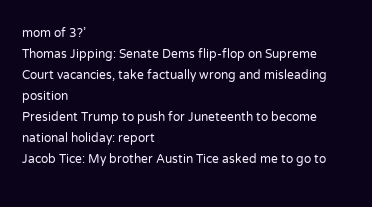mom of 3?’
Thomas Jipping: Senate Dems flip-flop on Supreme Court vacancies, take factually wrong and misleading position
President Trump to push for Juneteenth to become national holiday: report
Jacob Tice: My brother Austin Tice asked me to go to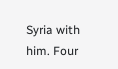Syria with him. Four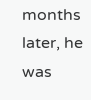months later, he was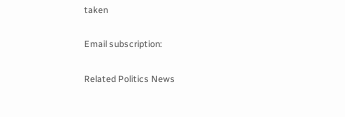taken

Email subscription:

Related Politics News